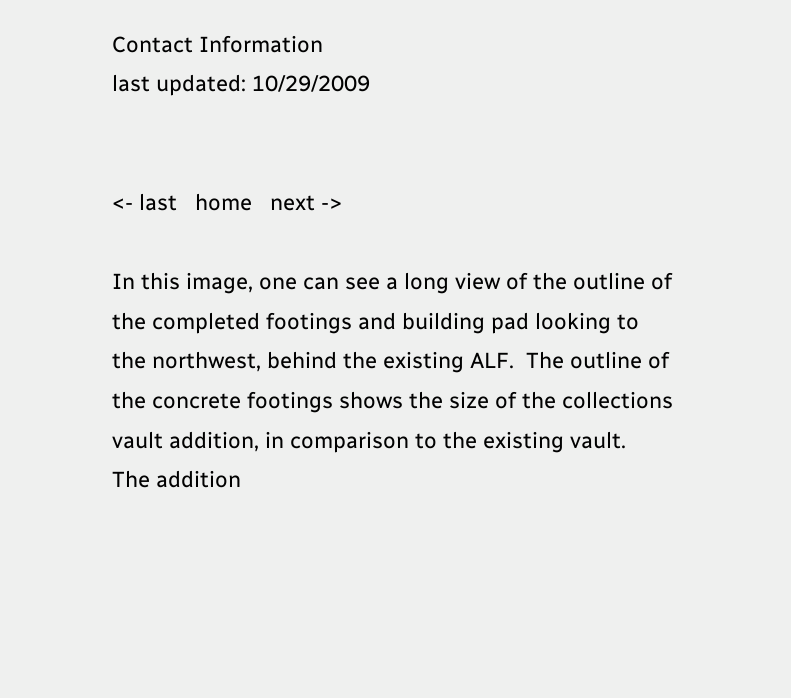Contact Information
last updated: 10/29/2009


<- last   home   next ->

In this image, one can see a long view of the outline of the completed footings and building pad looking to the northwest, behind the existing ALF.  The outline of the concrete footings shows the size of the collections vault addition, in comparison to the existing vault.  The addition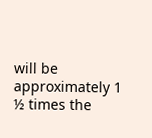will be approximately 1 ½ times the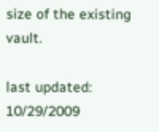size of the existing vault.

last updated: 10/29/2009